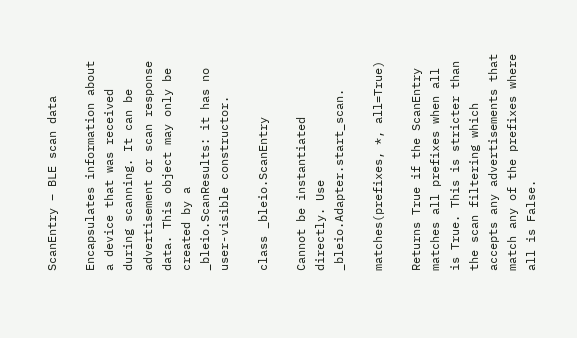ScanEntry – BLE scan data

Encapsulates information about a device that was received during scanning. It can be advertisement or scan response data. This object may only be created by a _bleio.ScanResults: it has no user-visible constructor.

class _bleio.ScanEntry

Cannot be instantiated directly. Use _bleio.Adapter.start_scan.

matches(prefixes, *, all=True)

Returns True if the ScanEntry matches all prefixes when all is True. This is stricter than the scan filtering which accepts any advertisements that match any of the prefixes where all is False.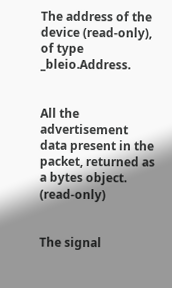The address of the device (read-only), of type _bleio.Address.


All the advertisement data present in the packet, returned as a bytes object. (read-only)


The signal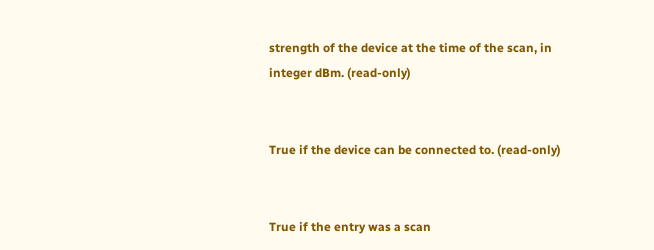strength of the device at the time of the scan, in integer dBm. (read-only)


True if the device can be connected to. (read-only)


True if the entry was a scan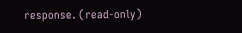response. (read-only)